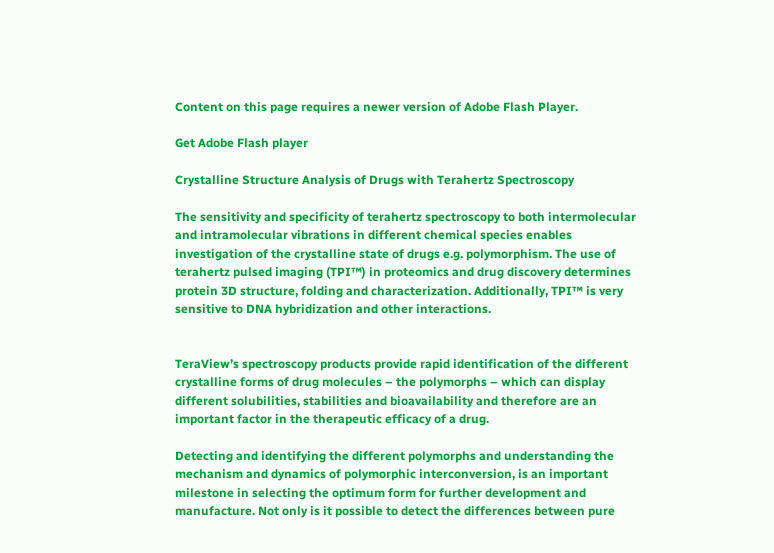Content on this page requires a newer version of Adobe Flash Player.

Get Adobe Flash player

Crystalline Structure Analysis of Drugs with Terahertz Spectroscopy

The sensitivity and specificity of terahertz spectroscopy to both intermolecular and intramolecular vibrations in different chemical species enables investigation of the crystalline state of drugs e.g. polymorphism. The use of terahertz pulsed imaging (TPI™) in proteomics and drug discovery determines protein 3D structure, folding and characterization. Additionally, TPI™ is very sensitive to DNA hybridization and other interactions.


TeraView’s spectroscopy products provide rapid identification of the different crystalline forms of drug molecules – the polymorphs – which can display different solubilities, stabilities and bioavailability and therefore are an important factor in the therapeutic efficacy of a drug.

Detecting and identifying the different polymorphs and understanding the mechanism and dynamics of polymorphic interconversion, is an important milestone in selecting the optimum form for further development and manufacture. Not only is it possible to detect the differences between pure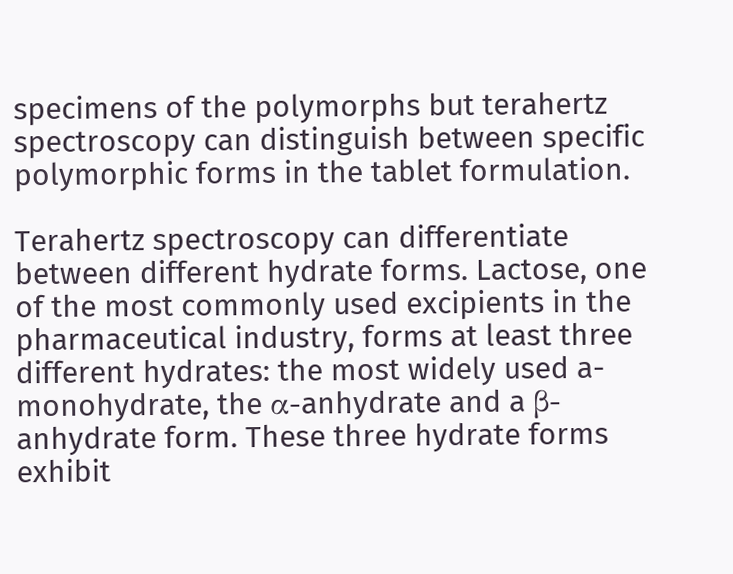specimens of the polymorphs but terahertz spectroscopy can distinguish between specific polymorphic forms in the tablet formulation.

Terahertz spectroscopy can differentiate between different hydrate forms. Lactose, one of the most commonly used excipients in the pharmaceutical industry, forms at least three different hydrates: the most widely used a-monohydrate, the α-anhydrate and a β-anhydrate form. These three hydrate forms exhibit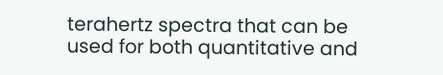terahertz spectra that can be used for both quantitative and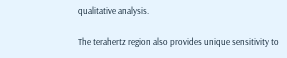qualitative analysis.

The terahertz region also provides unique sensitivity to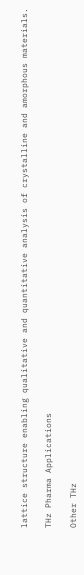lattice structure enabling qualitative and quantitative analysis of crystalline and amorphous materials.

THz Pharma Applications

Other THz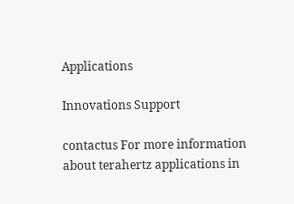Applications

Innovations Support

contactus For more information about terahertz applications in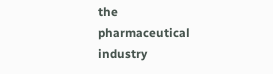the pharmaceutical industry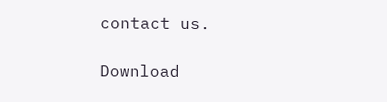contact us.

Download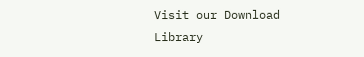Visit our Download Library